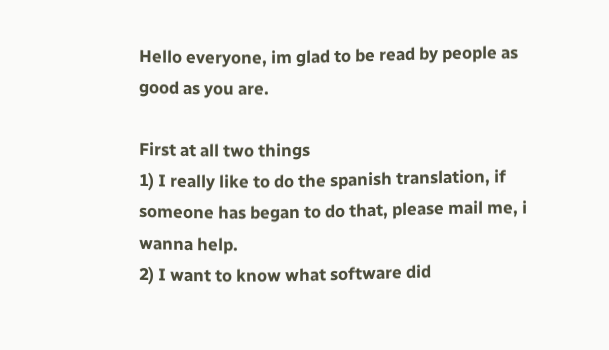Hello everyone, im glad to be read by people as good as you are.

First at all two things
1) I really like to do the spanish translation, if someone has began to do that, please mail me, i wanna help.
2) I want to know what software did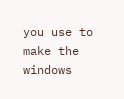you use to make the windows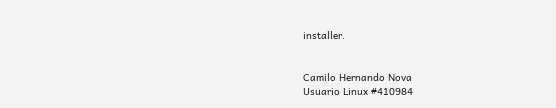installer.


Camilo Hernando Nova
Usuario Linux #410984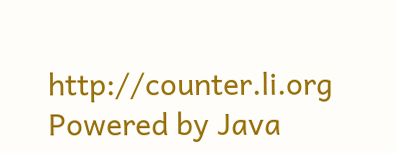http://counter.li.org
Powered by Java